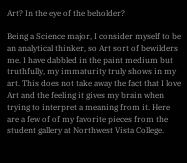Art? In the eye of the beholder?

Being a Science major, I consider myself to be an analytical thinker, so Art sort of bewilders me. I have dabbled in the paint medium but truthfully, my immaturity truly shows in my art. This does not take away the fact that I love Art and the feeling it gives my brain when trying to interpret a meaning from it. Here are a few of of my favorite pieces from the student gallery at Northwest Vista College.